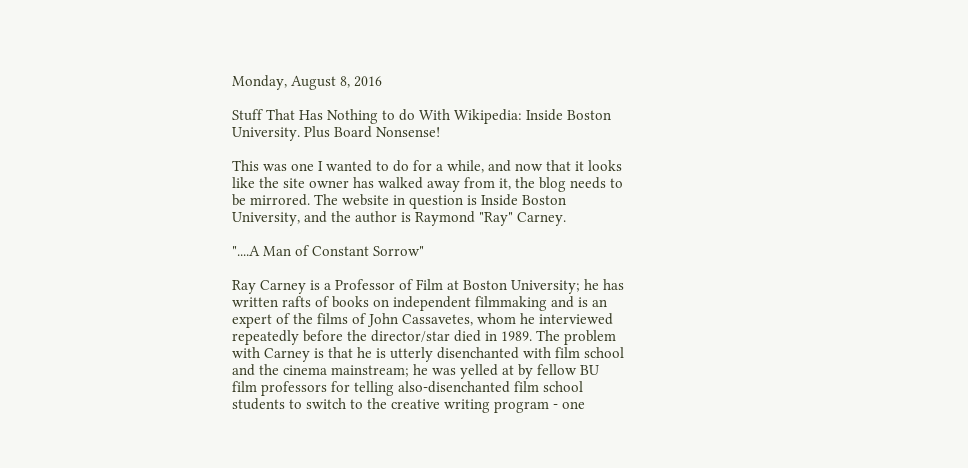Monday, August 8, 2016

Stuff That Has Nothing to do With Wikipedia: Inside Boston University. Plus Board Nonsense!

This was one I wanted to do for a while, and now that it looks like the site owner has walked away from it, the blog needs to be mirrored. The website in question is Inside Boston University, and the author is Raymond "Ray" Carney.

"....A Man of Constant Sorrow"

Ray Carney is a Professor of Film at Boston University; he has written rafts of books on independent filmmaking and is an expert of the films of John Cassavetes, whom he interviewed repeatedly before the director/star died in 1989. The problem with Carney is that he is utterly disenchanted with film school and the cinema mainstream; he was yelled at by fellow BU film professors for telling also-disenchanted film school students to switch to the creative writing program - one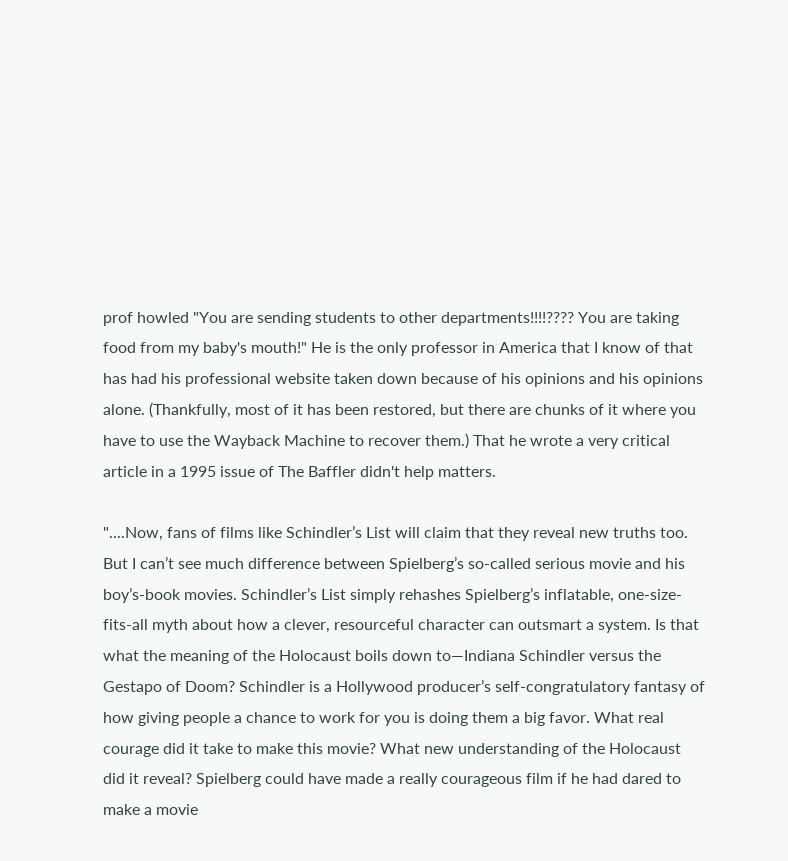prof howled "You are sending students to other departments!!!!???? You are taking food from my baby's mouth!" He is the only professor in America that I know of that has had his professional website taken down because of his opinions and his opinions alone. (Thankfully, most of it has been restored, but there are chunks of it where you have to use the Wayback Machine to recover them.) That he wrote a very critical article in a 1995 issue of The Baffler didn't help matters.

"....Now, fans of films like Schindler’s List will claim that they reveal new truths too. But I can’t see much difference between Spielberg’s so-called serious movie and his boy’s-book movies. Schindler’s List simply rehashes Spielberg’s inflatable, one-size-fits-all myth about how a clever, resourceful character can outsmart a system. Is that what the meaning of the Holocaust boils down to—Indiana Schindler versus the Gestapo of Doom? Schindler is a Hollywood producer’s self-congratulatory fantasy of how giving people a chance to work for you is doing them a big favor. What real courage did it take to make this movie? What new understanding of the Holocaust did it reveal? Spielberg could have made a really courageous film if he had dared to make a movie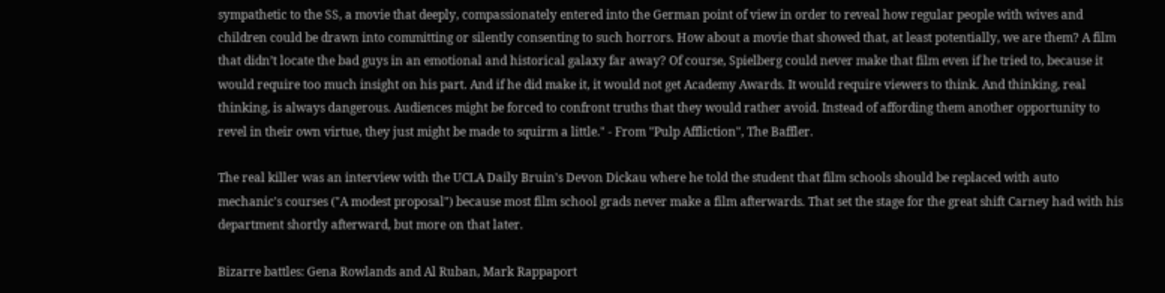sympathetic to the SS, a movie that deeply, compassionately entered into the German point of view in order to reveal how regular people with wives and children could be drawn into committing or silently consenting to such horrors. How about a movie that showed that, at least potentially, we are them? A film that didn’t locate the bad guys in an emotional and historical galaxy far away? Of course, Spielberg could never make that film even if he tried to, because it would require too much insight on his part. And if he did make it, it would not get Academy Awards. It would require viewers to think. And thinking, real thinking, is always dangerous. Audiences might be forced to confront truths that they would rather avoid. Instead of affording them another opportunity to revel in their own virtue, they just might be made to squirm a little." - From "Pulp Affliction", The Baffler.

The real killer was an interview with the UCLA Daily Bruin's Devon Dickau where he told the student that film schools should be replaced with auto mechanic's courses ("A modest proposal") because most film school grads never make a film afterwards. That set the stage for the great shift Carney had with his department shortly afterward, but more on that later.

Bizarre battles: Gena Rowlands and Al Ruban, Mark Rappaport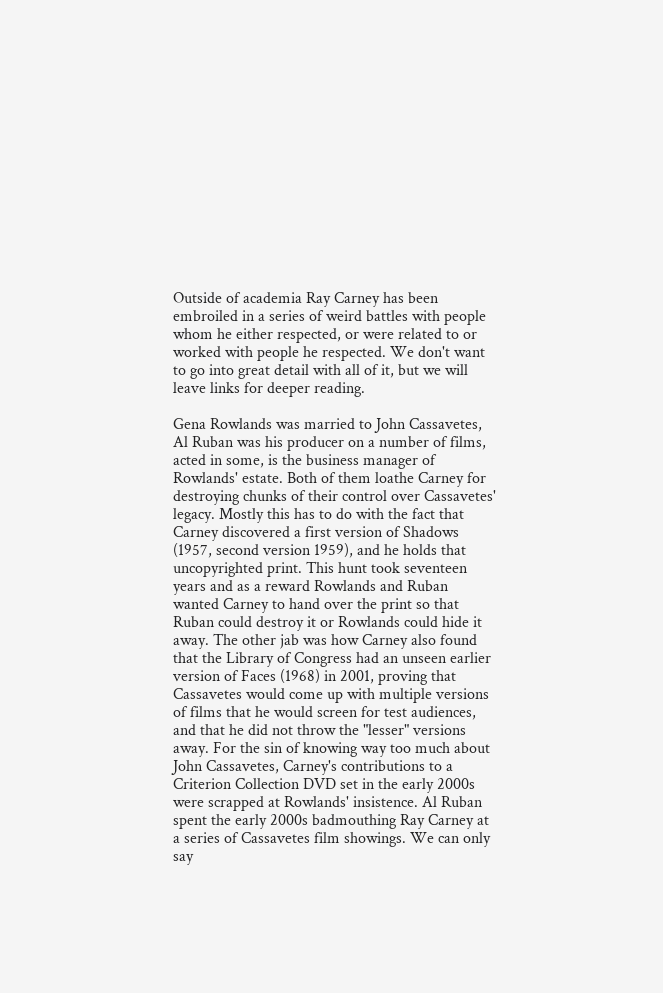Outside of academia Ray Carney has been embroiled in a series of weird battles with people whom he either respected, or were related to or worked with people he respected. We don't want to go into great detail with all of it, but we will leave links for deeper reading.

Gena Rowlands was married to John Cassavetes, Al Ruban was his producer on a number of films, acted in some, is the business manager of Rowlands' estate. Both of them loathe Carney for destroying chunks of their control over Cassavetes' legacy. Mostly this has to do with the fact that Carney discovered a first version of Shadows (1957, second version 1959), and he holds that uncopyrighted print. This hunt took seventeen years and as a reward Rowlands and Ruban wanted Carney to hand over the print so that Ruban could destroy it or Rowlands could hide it away. The other jab was how Carney also found that the Library of Congress had an unseen earlier version of Faces (1968) in 2001, proving that Cassavetes would come up with multiple versions of films that he would screen for test audiences, and that he did not throw the "lesser" versions away. For the sin of knowing way too much about John Cassavetes, Carney's contributions to a Criterion Collection DVD set in the early 2000s were scrapped at Rowlands' insistence. Al Ruban spent the early 2000s badmouthing Ray Carney at a series of Cassavetes film showings. We can only say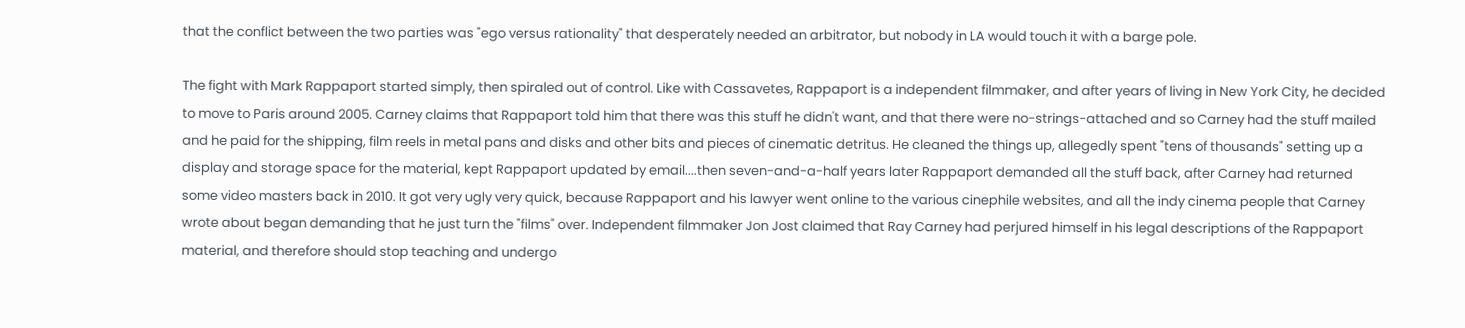that the conflict between the two parties was "ego versus rationality" that desperately needed an arbitrator, but nobody in LA would touch it with a barge pole.

The fight with Mark Rappaport started simply, then spiraled out of control. Like with Cassavetes, Rappaport is a independent filmmaker, and after years of living in New York City, he decided to move to Paris around 2005. Carney claims that Rappaport told him that there was this stuff he didn't want, and that there were no-strings-attached and so Carney had the stuff mailed and he paid for the shipping, film reels in metal pans and disks and other bits and pieces of cinematic detritus. He cleaned the things up, allegedly spent "tens of thousands" setting up a display and storage space for the material, kept Rappaport updated by email....then seven-and-a-half years later Rappaport demanded all the stuff back, after Carney had returned some video masters back in 2010. It got very ugly very quick, because Rappaport and his lawyer went online to the various cinephile websites, and all the indy cinema people that Carney wrote about began demanding that he just turn the "films" over. Independent filmmaker Jon Jost claimed that Ray Carney had perjured himself in his legal descriptions of the Rappaport material, and therefore should stop teaching and undergo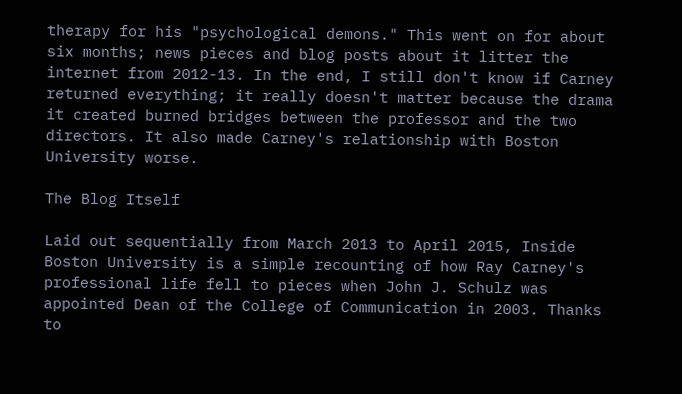therapy for his "psychological demons." This went on for about six months; news pieces and blog posts about it litter the internet from 2012-13. In the end, I still don't know if Carney returned everything; it really doesn't matter because the drama it created burned bridges between the professor and the two directors. It also made Carney's relationship with Boston University worse.

The Blog Itself

Laid out sequentially from March 2013 to April 2015, Inside Boston University is a simple recounting of how Ray Carney's professional life fell to pieces when John J. Schulz was appointed Dean of the College of Communication in 2003. Thanks to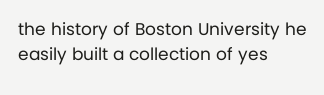the history of Boston University he easily built a collection of yes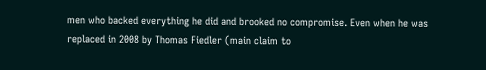men who backed everything he did and brooked no compromise. Even when he was replaced in 2008 by Thomas Fiedler (main claim to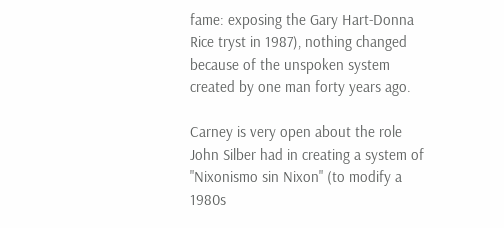fame: exposing the Gary Hart-Donna Rice tryst in 1987), nothing changed because of the unspoken system created by one man forty years ago.

Carney is very open about the role John Silber had in creating a system of "Nixonismo sin Nixon" (to modify a 1980s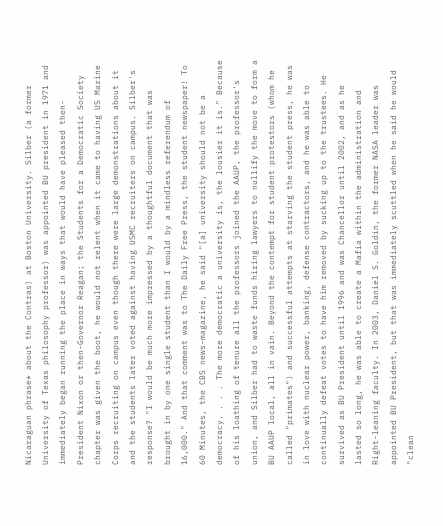Nicaraguan phrase* about the Contras) at Boston University. Silber (a former University of Texas philosophy professor) was appointed BU president in 1971 and immediately began running the place in ways that would have pleased then-President Nixon or then-Governor Reagan; the Students for a Democratic Society chapter was given the boot, he would not relent when it came to having US Marine Corps recruiting on campus even though there were large demonstrations about it and the students later voted against having USMC recruiters on campus. Silber's response? "I would be much more impressed by a thoughtful document that was brought in by one single student than I would by a mindless referendum of 16,000." And that comment was to The Daily Free Press, the student newspaper! To 60 Minutes, the CBS news-magazine, he said "[a] university should not be a democracy. . . . The more democratic a university is, the lousier it is." Because of his loathing of tenure all the professors joined the AAUP, the professor's union, and Silber had to waste funds hiring lawyers to nullify the move to form a BU AAUP local, all in vain. Beyond the contempt for student protestors (whom he called "primates") and successful attempts at starving the student press, he was in love with nuclear power, banking, defense contractors, and he was able to continually defeat votes to have him removed by sucking up to the trustees. He survived as BU President until 1996 and was Chancellor until 2002, and as he lasted so long, he was able to create a Mafia within the administration and Right-leaning faculty. In 2003, Daniel S. Goldin, the former NASA leader was appointed BU President, but that was immediately scuttled when he said he would "clean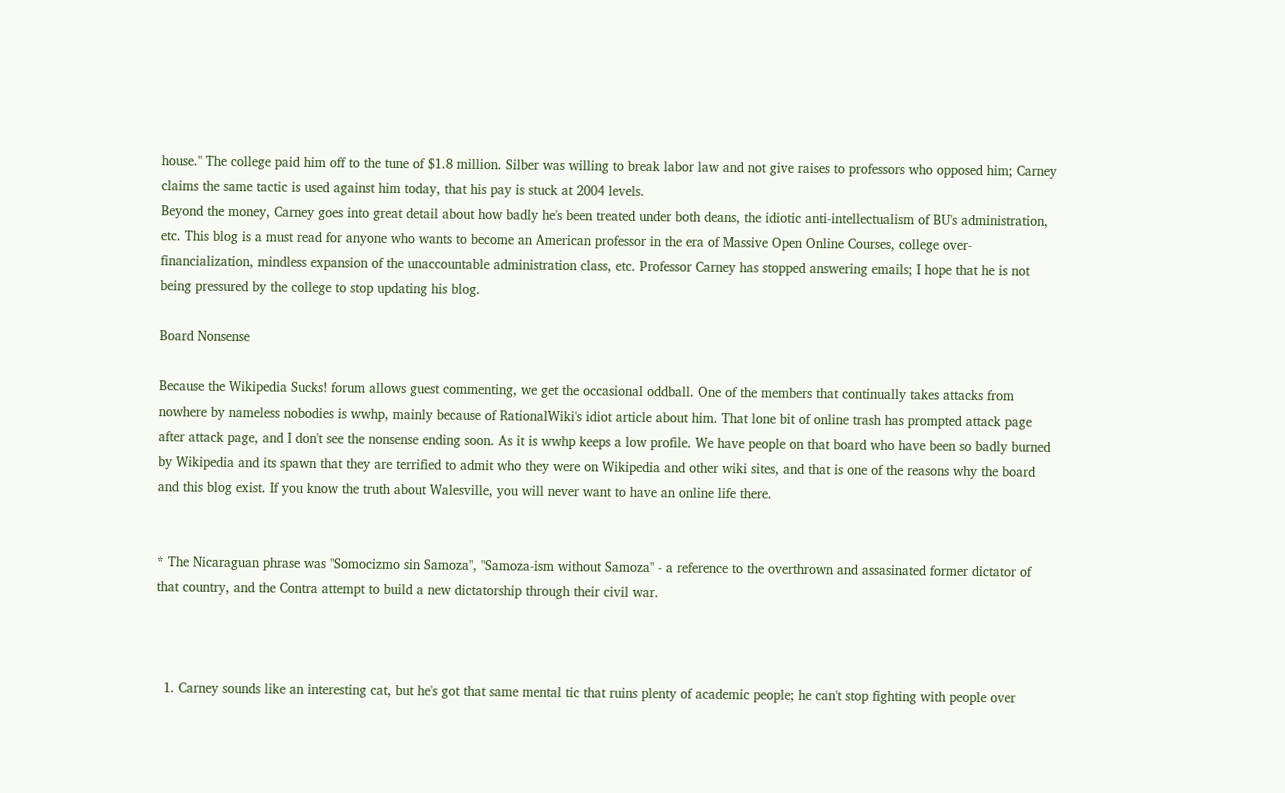house." The college paid him off to the tune of $1.8 million. Silber was willing to break labor law and not give raises to professors who opposed him; Carney claims the same tactic is used against him today, that his pay is stuck at 2004 levels.
Beyond the money, Carney goes into great detail about how badly he's been treated under both deans, the idiotic anti-intellectualism of BU's administration, etc. This blog is a must read for anyone who wants to become an American professor in the era of Massive Open Online Courses, college over-financialization, mindless expansion of the unaccountable administration class, etc. Professor Carney has stopped answering emails; I hope that he is not being pressured by the college to stop updating his blog.

Board Nonsense

Because the Wikipedia Sucks! forum allows guest commenting, we get the occasional oddball. One of the members that continually takes attacks from nowhere by nameless nobodies is wwhp, mainly because of RationalWiki's idiot article about him. That lone bit of online trash has prompted attack page after attack page, and I don't see the nonsense ending soon. As it is wwhp keeps a low profile. We have people on that board who have been so badly burned by Wikipedia and its spawn that they are terrified to admit who they were on Wikipedia and other wiki sites, and that is one of the reasons why the board and this blog exist. If you know the truth about Walesville, you will never want to have an online life there.


* The Nicaraguan phrase was "Somocizmo sin Samoza", "Samoza-ism without Samoza" - a reference to the overthrown and assasinated former dictator of that country, and the Contra attempt to build a new dictatorship through their civil war.



  1. Carney sounds like an interesting cat, but he's got that same mental tic that ruins plenty of academic people; he can't stop fighting with people over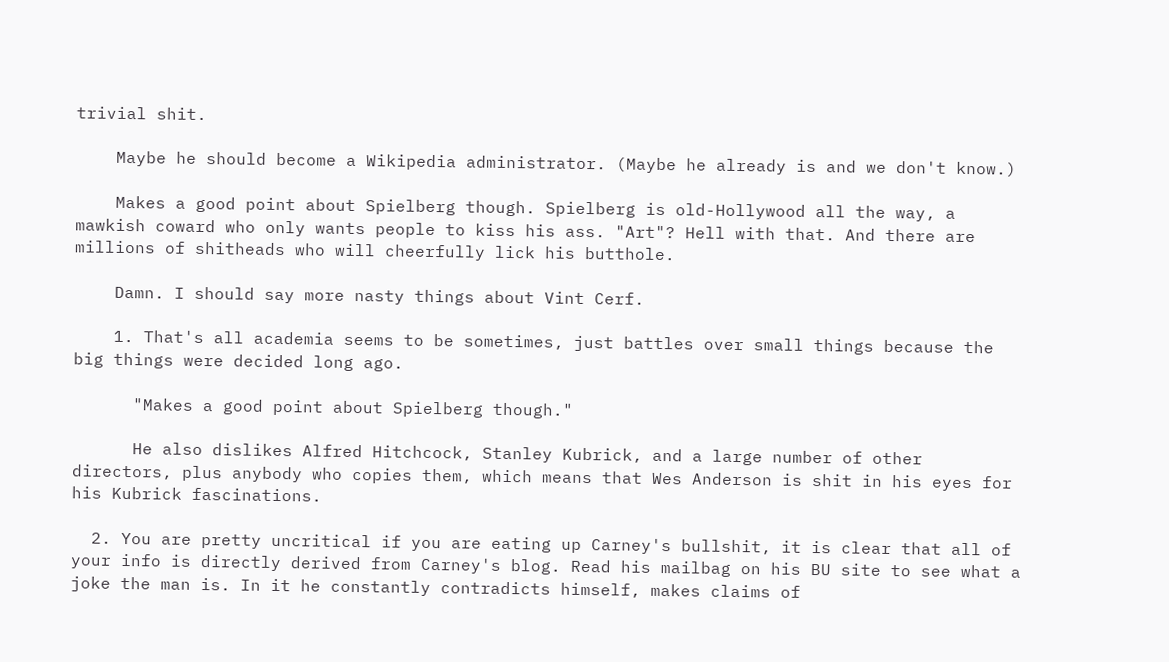trivial shit.

    Maybe he should become a Wikipedia administrator. (Maybe he already is and we don't know.)

    Makes a good point about Spielberg though. Spielberg is old-Hollywood all the way, a mawkish coward who only wants people to kiss his ass. "Art"? Hell with that. And there are millions of shitheads who will cheerfully lick his butthole.

    Damn. I should say more nasty things about Vint Cerf.

    1. That's all academia seems to be sometimes, just battles over small things because the big things were decided long ago.

      "Makes a good point about Spielberg though."

      He also dislikes Alfred Hitchcock, Stanley Kubrick, and a large number of other directors, plus anybody who copies them, which means that Wes Anderson is shit in his eyes for his Kubrick fascinations.

  2. You are pretty uncritical if you are eating up Carney's bullshit, it is clear that all of your info is directly derived from Carney's blog. Read his mailbag on his BU site to see what a joke the man is. In it he constantly contradicts himself, makes claims of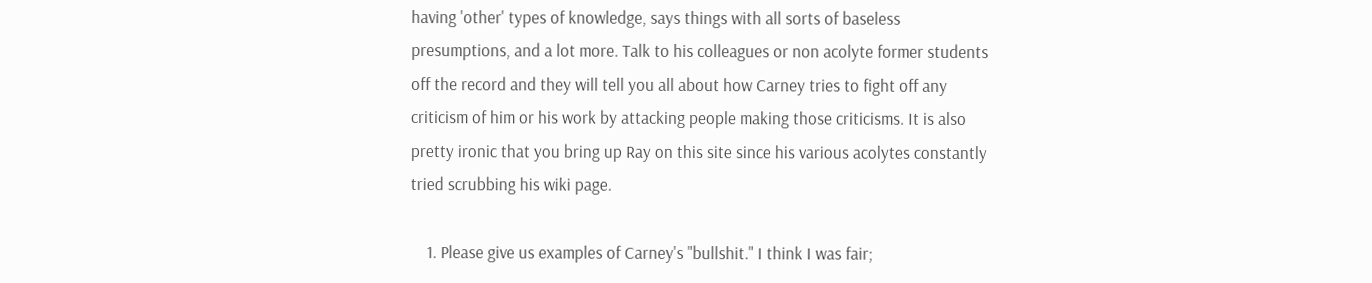having 'other' types of knowledge, says things with all sorts of baseless presumptions, and a lot more. Talk to his colleagues or non acolyte former students off the record and they will tell you all about how Carney tries to fight off any criticism of him or his work by attacking people making those criticisms. It is also pretty ironic that you bring up Ray on this site since his various acolytes constantly tried scrubbing his wiki page.

    1. Please give us examples of Carney's "bullshit." I think I was fair;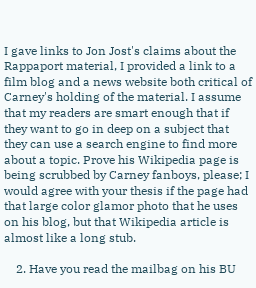I gave links to Jon Jost's claims about the Rappaport material, I provided a link to a film blog and a news website both critical of Carney's holding of the material. I assume that my readers are smart enough that if they want to go in deep on a subject that they can use a search engine to find more about a topic. Prove his Wikipedia page is being scrubbed by Carney fanboys, please; I would agree with your thesis if the page had that large color glamor photo that he uses on his blog, but that Wikipedia article is almost like a long stub.

    2. Have you read the mailbag on his BU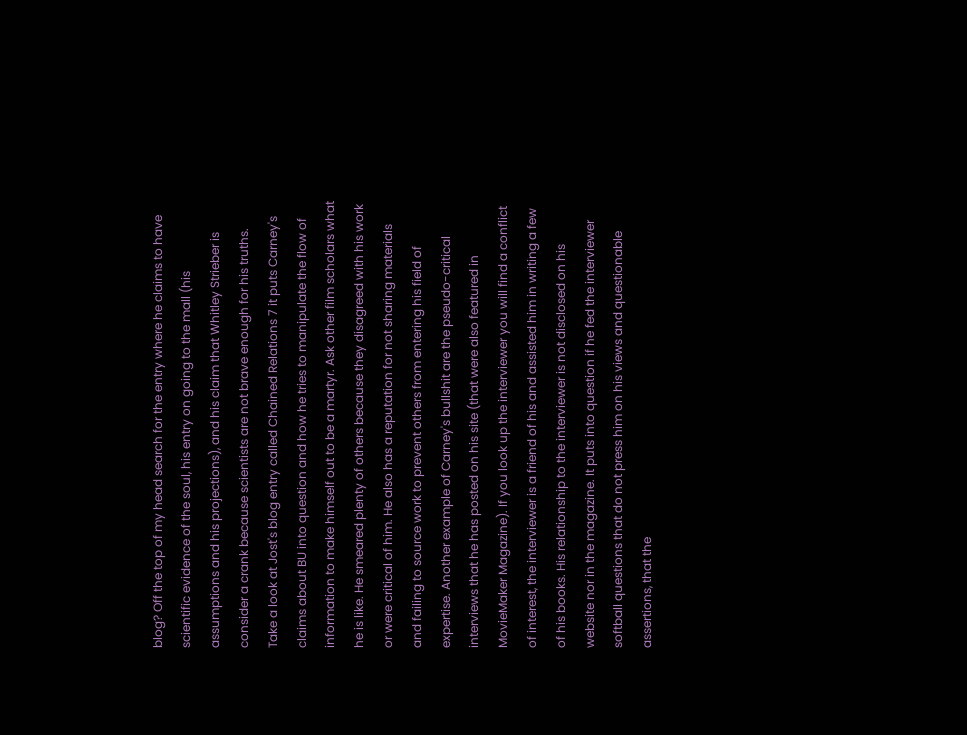blog? Off the top of my head search for the entry where he claims to have scientific evidence of the soul, his entry on going to the mall (his assumptions and his projections), and his claim that Whitley Strieber is consider a crank because scientists are not brave enough for his truths. Take a look at Jost's blog entry called Chained Relations 7 it puts Carney's claims about BU into question and how he tries to manipulate the flow of information to make himself out to be a martyr. Ask other film scholars what he is like. He smeared plenty of others because they disagreed with his work or were critical of him. He also has a reputation for not sharing materials and failing to source work to prevent others from entering his field of expertise. Another example of Carney's bullshit are the pseudo-critical interviews that he has posted on his site (that were also featured in MovieMaker Magazine). If you look up the interviewer you will find a conflict of interest, the interviewer is a friend of his and assisted him in writing a few of his books. His relationship to the interviewer is not disclosed on his website nor in the magazine. It puts into question if he fed the interviewer softball questions that do not press him on his views and questionable assertions, that the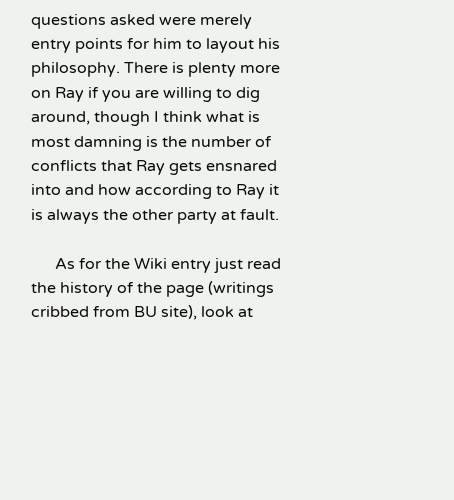questions asked were merely entry points for him to layout his philosophy. There is plenty more on Ray if you are willing to dig around, though I think what is most damning is the number of conflicts that Ray gets ensnared into and how according to Ray it is always the other party at fault.

      As for the Wiki entry just read the history of the page (writings cribbed from BU site), look at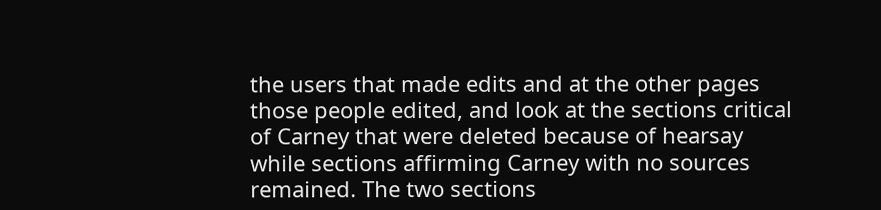the users that made edits and at the other pages those people edited, and look at the sections critical of Carney that were deleted because of hearsay while sections affirming Carney with no sources remained. The two sections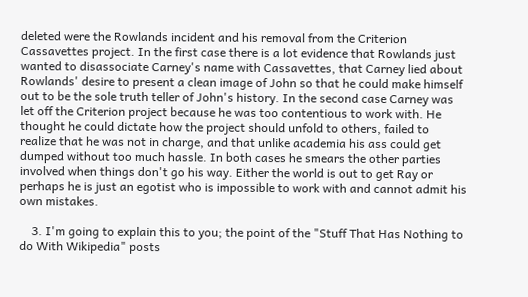deleted were the Rowlands incident and his removal from the Criterion Cassavettes project. In the first case there is a lot evidence that Rowlands just wanted to disassociate Carney's name with Cassavettes, that Carney lied about Rowlands' desire to present a clean image of John so that he could make himself out to be the sole truth teller of John's history. In the second case Carney was let off the Criterion project because he was too contentious to work with. He thought he could dictate how the project should unfold to others, failed to realize that he was not in charge, and that unlike academia his ass could get dumped without too much hassle. In both cases he smears the other parties involved when things don't go his way. Either the world is out to get Ray or perhaps he is just an egotist who is impossible to work with and cannot admit his own mistakes.

    3. I'm going to explain this to you; the point of the "Stuff That Has Nothing to do With Wikipedia" posts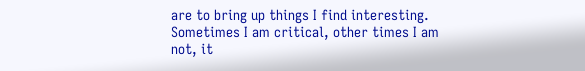are to bring up things I find interesting. Sometimes I am critical, other times I am not, it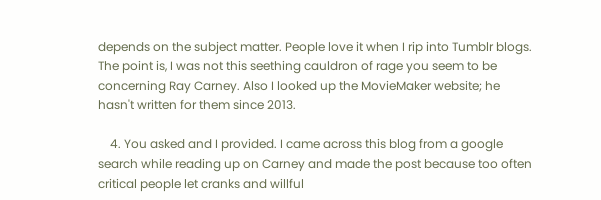depends on the subject matter. People love it when I rip into Tumblr blogs. The point is, I was not this seething cauldron of rage you seem to be concerning Ray Carney. Also I looked up the MovieMaker website; he hasn't written for them since 2013.

    4. You asked and I provided. I came across this blog from a google search while reading up on Carney and made the post because too often critical people let cranks and willful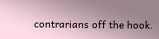contrarians off the hook.